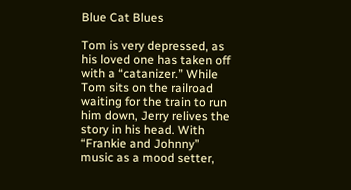Blue Cat Blues

Tom is very depressed, as his loved one has taken off with a “catanizer.” While Tom sits on the railroad waiting for the train to run him down, Jerry relives the story in his head. With “Frankie and Johnny” music as a mood setter,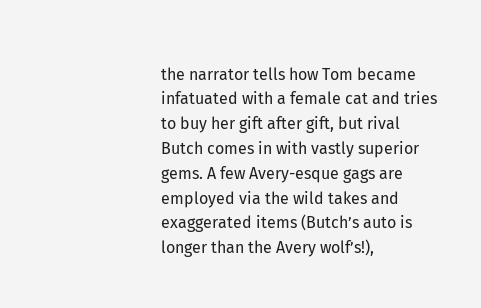the narrator tells how Tom became infatuated with a female cat and tries to buy her gift after gift, but rival Butch comes in with vastly superior gems. A few Avery-esque gags are employed via the wild takes and exaggerated items (Butch’s auto is longer than the Avery wolf’s!),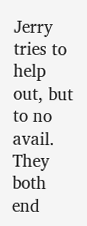Jerry tries to help out, but to no avail. They both end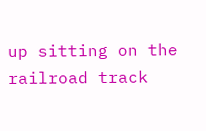up sitting on the railroad track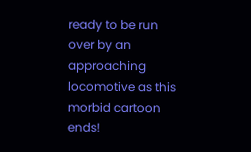ready to be run over by an approaching locomotive as this morbid cartoon ends!